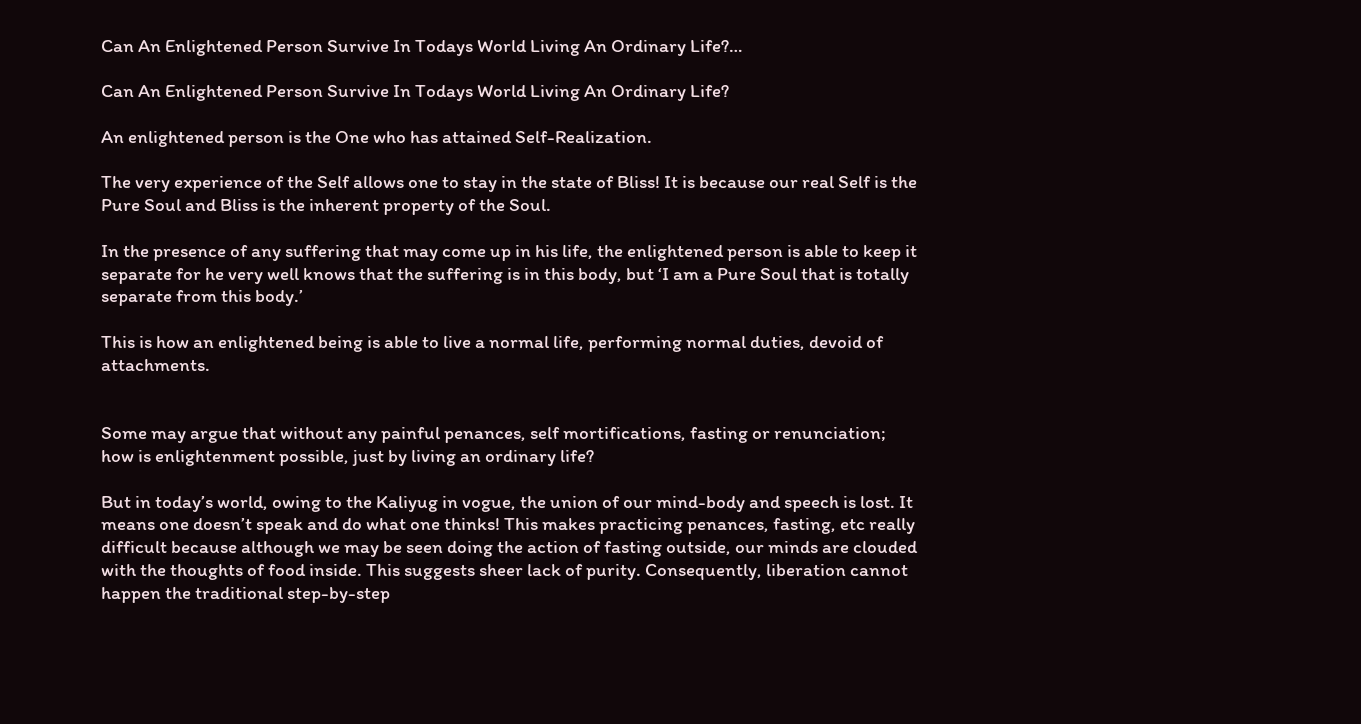Can An Enlightened Person Survive In Todays World Living An Ordinary Life?…

Can An Enlightened Person Survive In Todays World Living An Ordinary Life?

An enlightened person is the One who has attained Self-Realization.

The very experience of the Self allows one to stay in the state of Bliss! It is because our real Self is the Pure Soul and Bliss is the inherent property of the Soul.

In the presence of any suffering that may come up in his life, the enlightened person is able to keep it separate for he very well knows that the suffering is in this body, but ‘I am a Pure Soul that is totally separate from this body.’

This is how an enlightened being is able to live a normal life, performing normal duties, devoid of attachments.


Some may argue that without any painful penances, self mortifications, fasting or renunciation; how is enlightenment possible, just by living an ordinary life?

But in today’s world, owing to the Kaliyug in vogue, the union of our mind-body and speech is lost. It means one doesn’t speak and do what one thinks! This makes practicing penances, fasting, etc really difficult because although we may be seen doing the action of fasting outside, our minds are clouded with the thoughts of food inside. This suggests sheer lack of purity. Consequently, liberation cannot happen the traditional step-by-step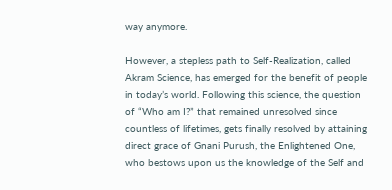way anymore.

However, a stepless path to Self-Realization, called Akram Science, has emerged for the benefit of people in today’s world. Following this science, the question of “Who am I?” that remained unresolved since countless of lifetimes, gets finally resolved by attaining direct grace of Gnani Purush, the Enlightened One, who bestows upon us the knowledge of the Self and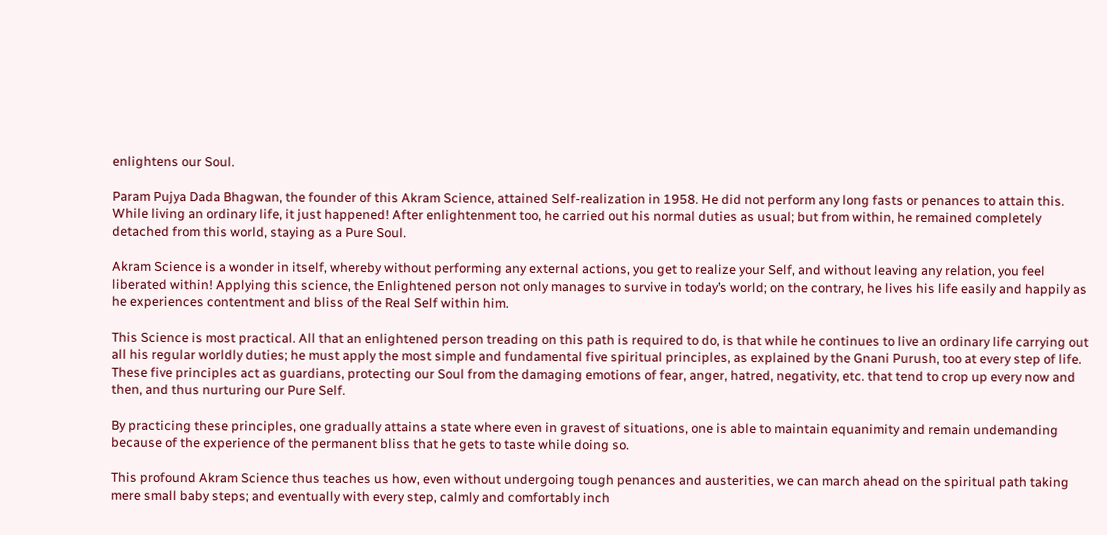enlightens our Soul.

Param Pujya Dada Bhagwan, the founder of this Akram Science, attained Self-realization in 1958. He did not perform any long fasts or penances to attain this. While living an ordinary life, it just happened! After enlightenment too, he carried out his normal duties as usual; but from within, he remained completely detached from this world, staying as a Pure Soul.

Akram Science is a wonder in itself, whereby without performing any external actions, you get to realize your Self, and without leaving any relation, you feel liberated within! Applying this science, the Enlightened person not only manages to survive in today’s world; on the contrary, he lives his life easily and happily as he experiences contentment and bliss of the Real Self within him.

This Science is most practical. All that an enlightened person treading on this path is required to do, is that while he continues to live an ordinary life carrying out all his regular worldly duties; he must apply the most simple and fundamental five spiritual principles, as explained by the Gnani Purush, too at every step of life. These five principles act as guardians, protecting our Soul from the damaging emotions of fear, anger, hatred, negativity, etc. that tend to crop up every now and then, and thus nurturing our Pure Self.

By practicing these principles, one gradually attains a state where even in gravest of situations, one is able to maintain equanimity and remain undemanding because of the experience of the permanent bliss that he gets to taste while doing so.

This profound Akram Science thus teaches us how, even without undergoing tough penances and austerities, we can march ahead on the spiritual path taking mere small baby steps; and eventually with every step, calmly and comfortably inch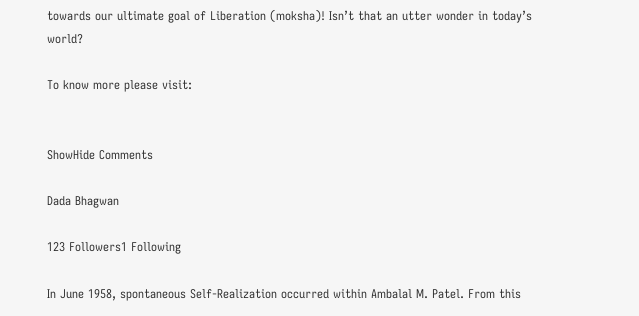towards our ultimate goal of Liberation (moksha)! Isn’t that an utter wonder in today’s world?

To know more please visit:


ShowHide Comments

Dada Bhagwan

123 Followers1 Following

In June 1958, spontaneous Self-Realization occurred within Ambalal M. Patel. From this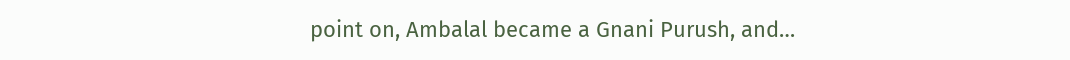point on, Ambalal became a Gnani Purush, and…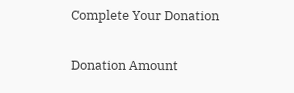Complete Your Donation

Donation Amount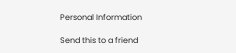Personal Information

Send this to a friend